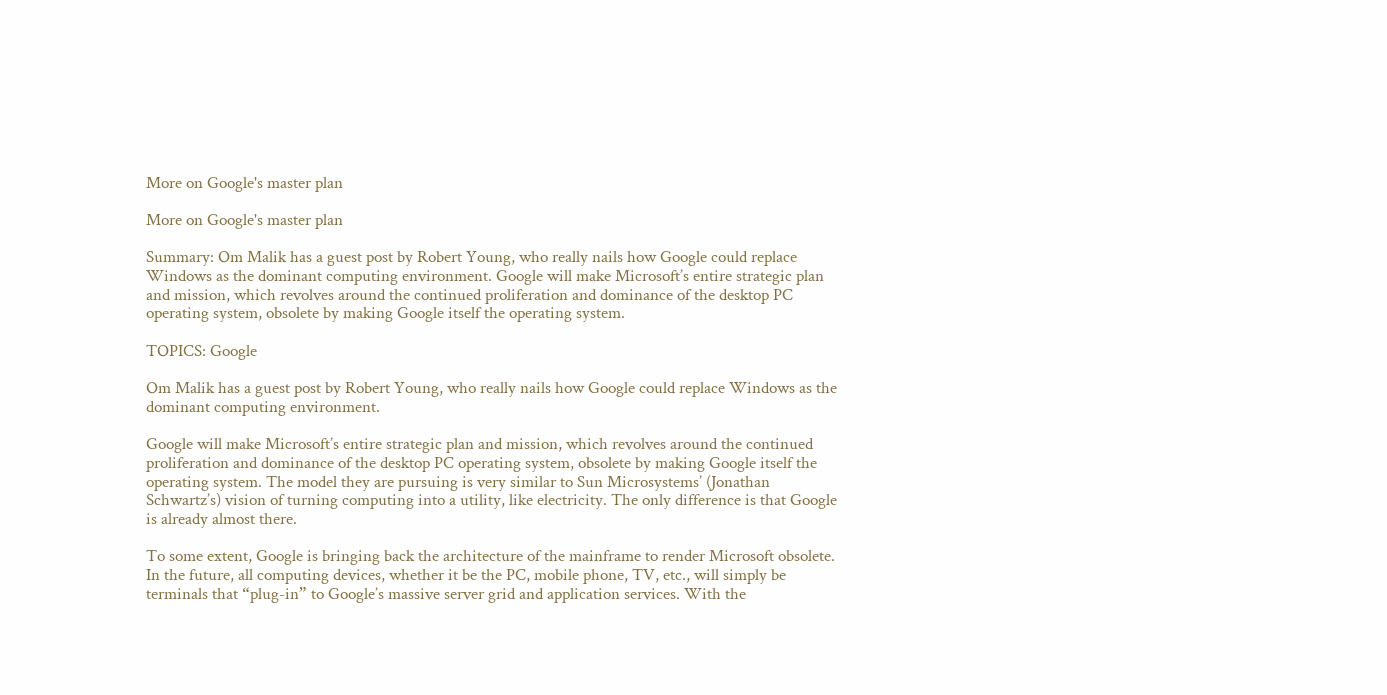More on Google's master plan

More on Google's master plan

Summary: Om Malik has a guest post by Robert Young, who really nails how Google could replace Windows as the dominant computing environment. Google will make Microsoft’s entire strategic plan and mission, which revolves around the continued proliferation and dominance of the desktop PC operating system, obsolete by making Google itself the operating system.

TOPICS: Google

Om Malik has a guest post by Robert Young, who really nails how Google could replace Windows as the dominant computing environment.

Google will make Microsoft’s entire strategic plan and mission, which revolves around the continued proliferation and dominance of the desktop PC operating system, obsolete by making Google itself the operating system. The model they are pursuing is very similar to Sun Microsystems’ (Jonathan Schwartz’s) vision of turning computing into a utility, like electricity. The only difference is that Google is already almost there.

To some extent, Google is bringing back the architecture of the mainframe to render Microsoft obsolete. In the future, all computing devices, whether it be the PC, mobile phone, TV, etc., will simply be terminals that “plug-in” to Google’s massive server grid and application services. With the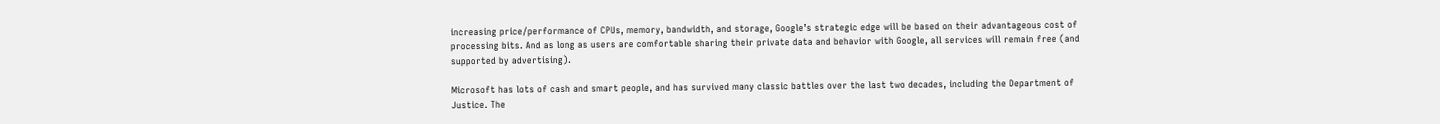increasing price/performance of CPUs, memory, bandwidth, and storage, Google’s strategic edge will be based on their advantageous cost of processing bits. And as long as users are comfortable sharing their private data and behavior with Google, all services will remain free (and supported by advertising).

Microsoft has lots of cash and smart people, and has survived many classic battles over the last two decades, including the Department of Justice. The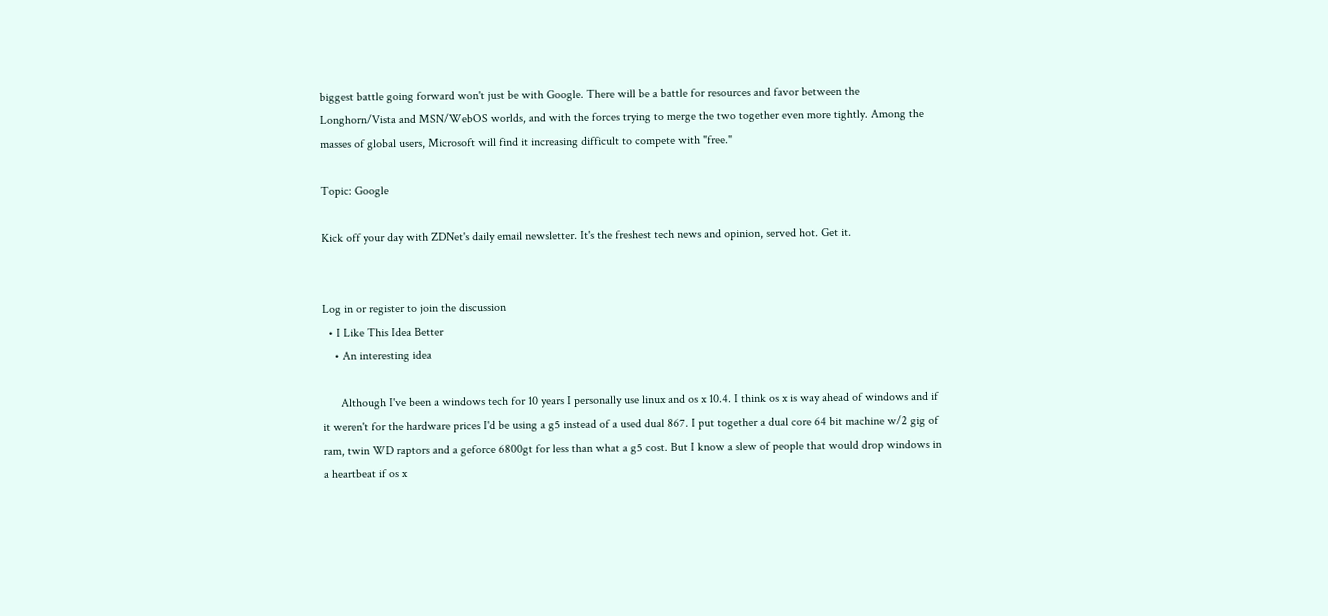biggest battle going forward won't just be with Google. There will be a battle for resources and favor between the Longhorn/Vista and MSN/WebOS worlds, and with the forces trying to merge the two together even more tightly. Among the masses of global users, Microsoft will find it increasing difficult to compete with "free."

Topic: Google

Kick off your day with ZDNet's daily email newsletter. It's the freshest tech news and opinion, served hot. Get it.


Log in or register to join the discussion
  • I Like This Idea Better
    • An interesting idea

      Although I've been a windows tech for 10 years I personally use linux and os x 10.4. I think os x is way ahead of windows and if it weren't for the hardware prices I'd be using a g5 instead of a used dual 867. I put together a dual core 64 bit machine w/2 gig of ram, twin WD raptors and a geforce 6800gt for less than what a g5 cost. But I know a slew of people that would drop windows in a heartbeat if os x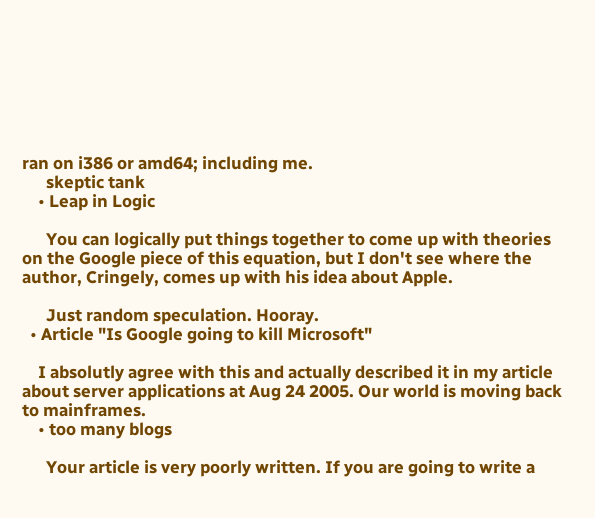ran on i386 or amd64; including me.
      skeptic tank
    • Leap in Logic

      You can logically put things together to come up with theories on the Google piece of this equation, but I don't see where the author, Cringely, comes up with his idea about Apple.

      Just random speculation. Hooray.
  • Article "Is Google going to kill Microsoft"

    I absolutly agree with this and actually described it in my article about server applications at Aug 24 2005. Our world is moving back to mainframes.
    • too many blogs

      Your article is very poorly written. If you are going to write a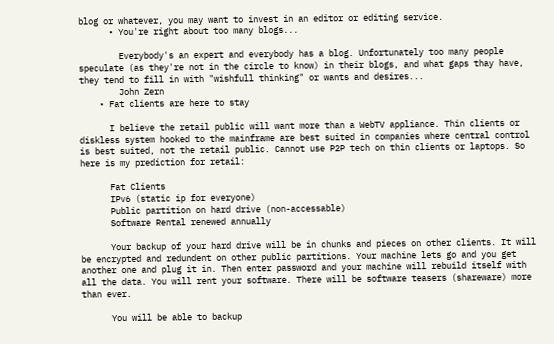blog or whatever, you may want to invest in an editor or editing service.
      • You're right about too many blogs...

        Everybody's an expert and everybody has a blog. Unfortunately too many people speculate (as they're not in the circle to know) in their blogs, and what gaps thay have, they tend to fill in with "wishfull thinking" or wants and desires...
        John Zern
    • Fat clients are here to stay

      I believe the retail public will want more than a WebTV appliance. Thin clients or diskless system hooked to the mainframe are best suited in companies where central control is best suited, not the retail public. Cannot use P2P tech on thin clients or laptops. So here is my prediction for retail:

      Fat Clients
      IPv6 (static ip for everyone)
      Public partition on hard drive (non-accessable)
      Software Rental renewed annually

      Your backup of your hard drive will be in chunks and pieces on other clients. It will be encrypted and redundent on other public partitions. Your machine lets go and you get another one and plug it in. Then enter password and your machine will rebuild itself with all the data. You will rent your software. There will be software teasers (shareware) more than ever.

      You will be able to backup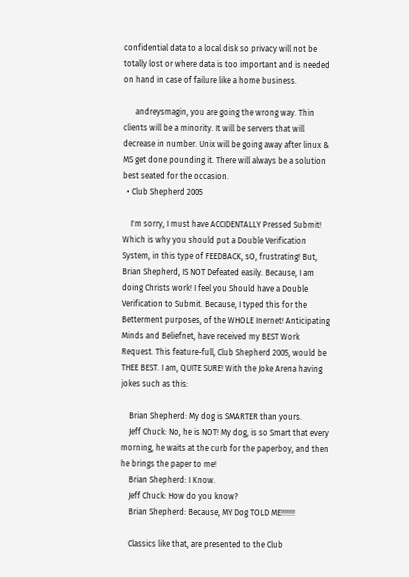confidential data to a local disk so privacy will not be totally lost or where data is too important and is needed on hand in case of failure like a home business.

      andreysmagin, you are going the wrong way. Thin clients will be a minority. It will be servers that will decrease in number. Unix will be going away after linux & MS get done pounding it. There will always be a solution best seated for the occasion.
  • Club Shepherd 2005

    I'm sorry, I must have ACCIDENTALLY Pressed Submit! Which is why you should put a Double Verification System, in this type of FEEDBACK, sO, frustrating! But, Brian Shepherd, IS NOT Defeated easily. Because, I am doing Christs work! I feel you Should have a Double Verification to Submit. Because, I typed this for the Betterment purposes, of the WHOLE Inernet! Anticipating Minds and Beliefnet, have received my BEST Work Request. This feature-full, Club Shepherd 2005, would be THEE BEST. I am, QUITE SURE! With the Joke Arena having jokes such as this:

    Brian Shepherd: My dog is SMARTER than yours.
    Jeff Chuck: No, he is NOT! My dog, is so Smart that every morning, he waits at the curb for the paperboy, and then he brings the paper to me!
    Brian Shepherd: I Know.
    Jeff Chuck: How do you know?
    Brian Shepherd: Because, MY Dog TOLD ME!!!!!!!

    Classics like that, are presented to the Club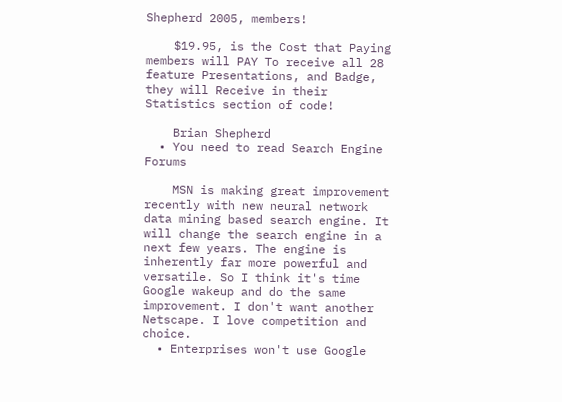Shepherd 2005, members!

    $19.95, is the Cost that Paying members will PAY To receive all 28 feature Presentations, and Badge, they will Receive in their Statistics section of code!

    Brian Shepherd
  • You need to read Search Engine Forums

    MSN is making great improvement recently with new neural network data mining based search engine. It will change the search engine in a next few years. The engine is inherently far more powerful and versatile. So I think it's time Google wakeup and do the same improvement. I don't want another Netscape. I love competition and choice.
  • Enterprises won't use Google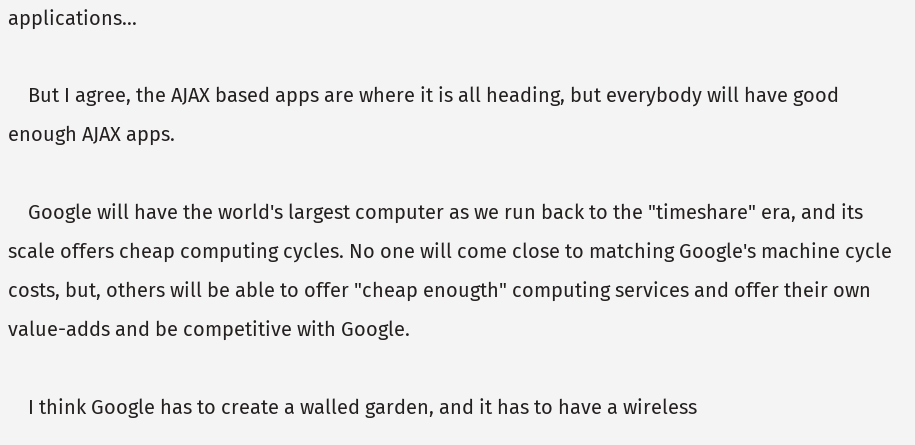applications...

    But I agree, the AJAX based apps are where it is all heading, but everybody will have good enough AJAX apps.

    Google will have the world's largest computer as we run back to the "timeshare" era, and its scale offers cheap computing cycles. No one will come close to matching Google's machine cycle costs, but, others will be able to offer "cheap enougth" computing services and offer their own value-adds and be competitive with Google.

    I think Google has to create a walled garden, and it has to have a wireless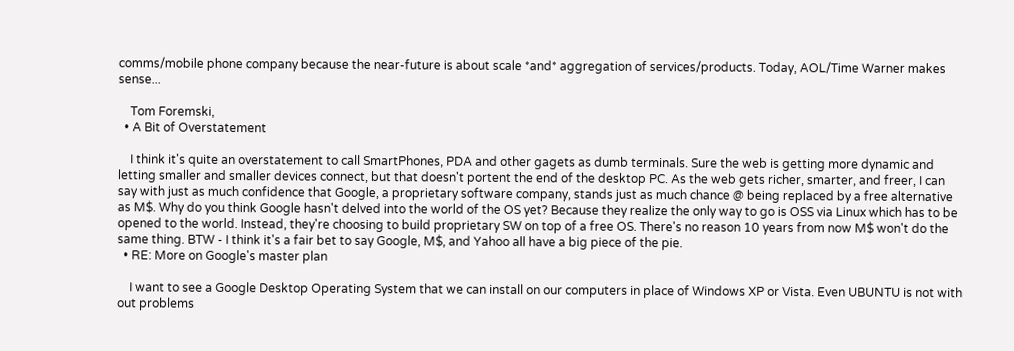comms/mobile phone company because the near-future is about scale *and* aggregation of services/products. Today, AOL/Time Warner makes sense...

    Tom Foremski,
  • A Bit of Overstatement

    I think it's quite an overstatement to call SmartPhones, PDA and other gagets as dumb terminals. Sure the web is getting more dynamic and letting smaller and smaller devices connect, but that doesn't portent the end of the desktop PC. As the web gets richer, smarter, and freer, I can say with just as much confidence that Google, a proprietary software company, stands just as much chance @ being replaced by a free alternative as M$. Why do you think Google hasn't delved into the world of the OS yet? Because they realize the only way to go is OSS via Linux which has to be opened to the world. Instead, they're choosing to build proprietary SW on top of a free OS. There's no reason 10 years from now M$ won't do the same thing. BTW - I think it's a fair bet to say Google, M$, and Yahoo all have a big piece of the pie.
  • RE: More on Google's master plan

    I want to see a Google Desktop Operating System that we can install on our computers in place of Windows XP or Vista. Even UBUNTU is not with out problems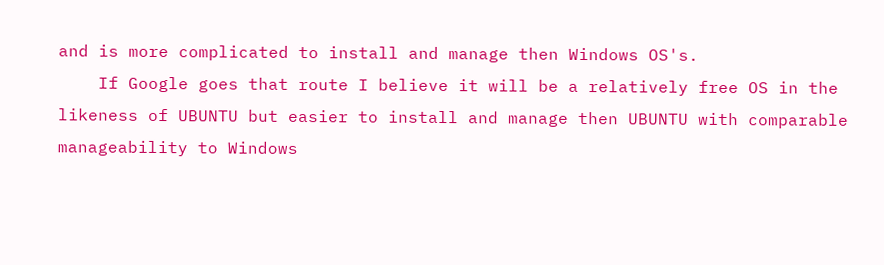and is more complicated to install and manage then Windows OS's.
    If Google goes that route I believe it will be a relatively free OS in the likeness of UBUNTU but easier to install and manage then UBUNTU with comparable manageability to Windows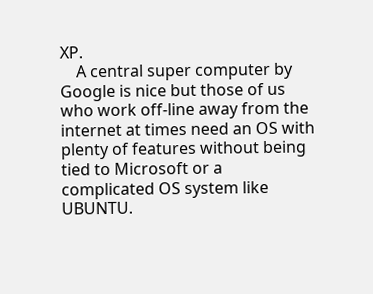XP.
    A central super computer by Google is nice but those of us who work off-line away from the internet at times need an OS with plenty of features without being tied to Microsoft or a complicated OS system like UBUNTU.